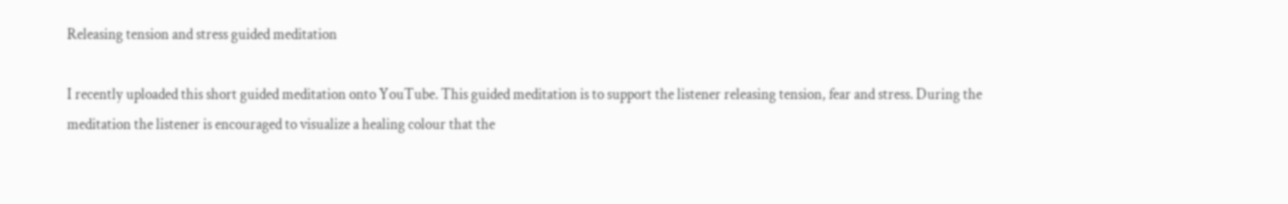Releasing tension and stress guided meditation

I recently uploaded this short guided meditation onto YouTube. This guided meditation is to support the listener releasing tension, fear and stress. During the meditation the listener is encouraged to visualize a healing colour that the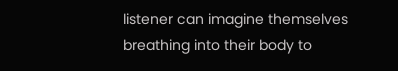listener can imagine themselves breathing into their body to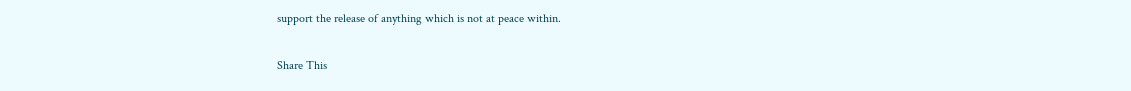support the release of anything which is not at peace within.

Share This